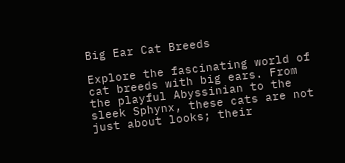Big Ear Cat Breeds

Explore the fascinating world of cat breeds with big ears. From the playful Abyssinian to the sleek Sphynx, these cats are not just about looks; their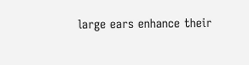large ears enhance their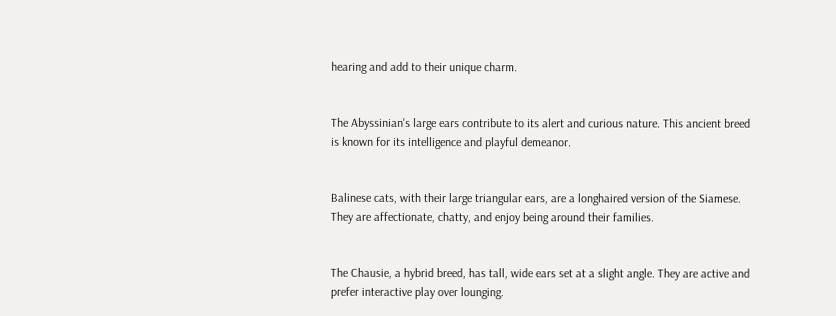hearing and add to their unique charm.


The Abyssinian's large ears contribute to its alert and curious nature. This ancient breed is known for its intelligence and playful demeanor.


Balinese cats, with their large triangular ears, are a longhaired version of the Siamese. They are affectionate, chatty, and enjoy being around their families.


The Chausie, a hybrid breed, has tall, wide ears set at a slight angle. They are active and prefer interactive play over lounging.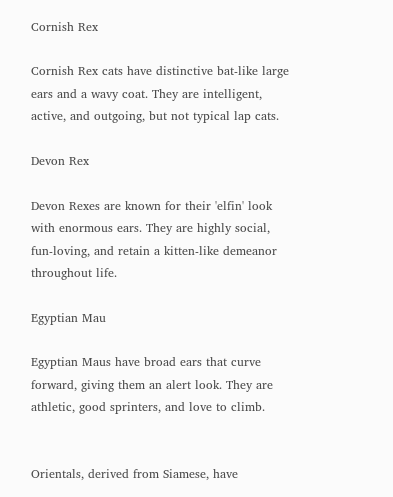Cornish Rex

Cornish Rex cats have distinctive bat-like large ears and a wavy coat. They are intelligent, active, and outgoing, but not typical lap cats.

Devon Rex

Devon Rexes are known for their 'elfin' look with enormous ears. They are highly social, fun-loving, and retain a kitten-like demeanor throughout life.

Egyptian Mau

Egyptian Maus have broad ears that curve forward, giving them an alert look. They are athletic, good sprinters, and love to climb.


Orientals, derived from Siamese, have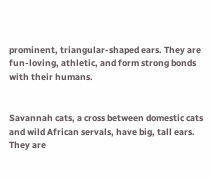prominent, triangular-shaped ears. They are fun-loving, athletic, and form strong bonds with their humans.


Savannah cats, a cross between domestic cats and wild African servals, have big, tall ears. They are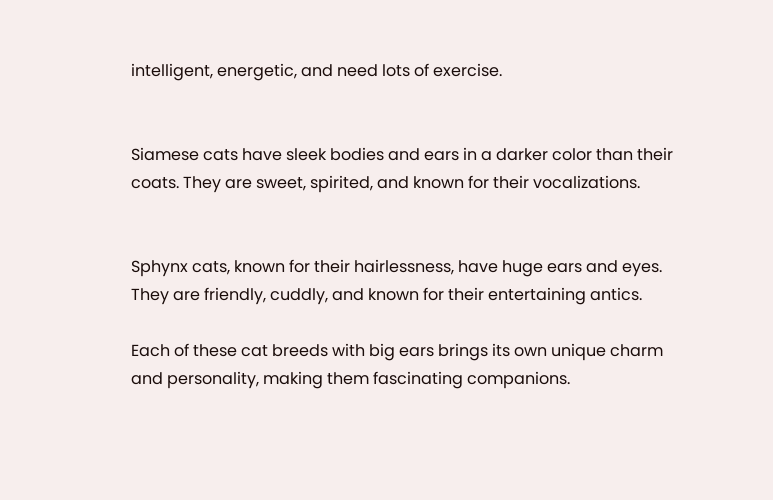intelligent, energetic, and need lots of exercise.


Siamese cats have sleek bodies and ears in a darker color than their coats. They are sweet, spirited, and known for their vocalizations.


Sphynx cats, known for their hairlessness, have huge ears and eyes. They are friendly, cuddly, and known for their entertaining antics.

Each of these cat breeds with big ears brings its own unique charm and personality, making them fascinating companions.